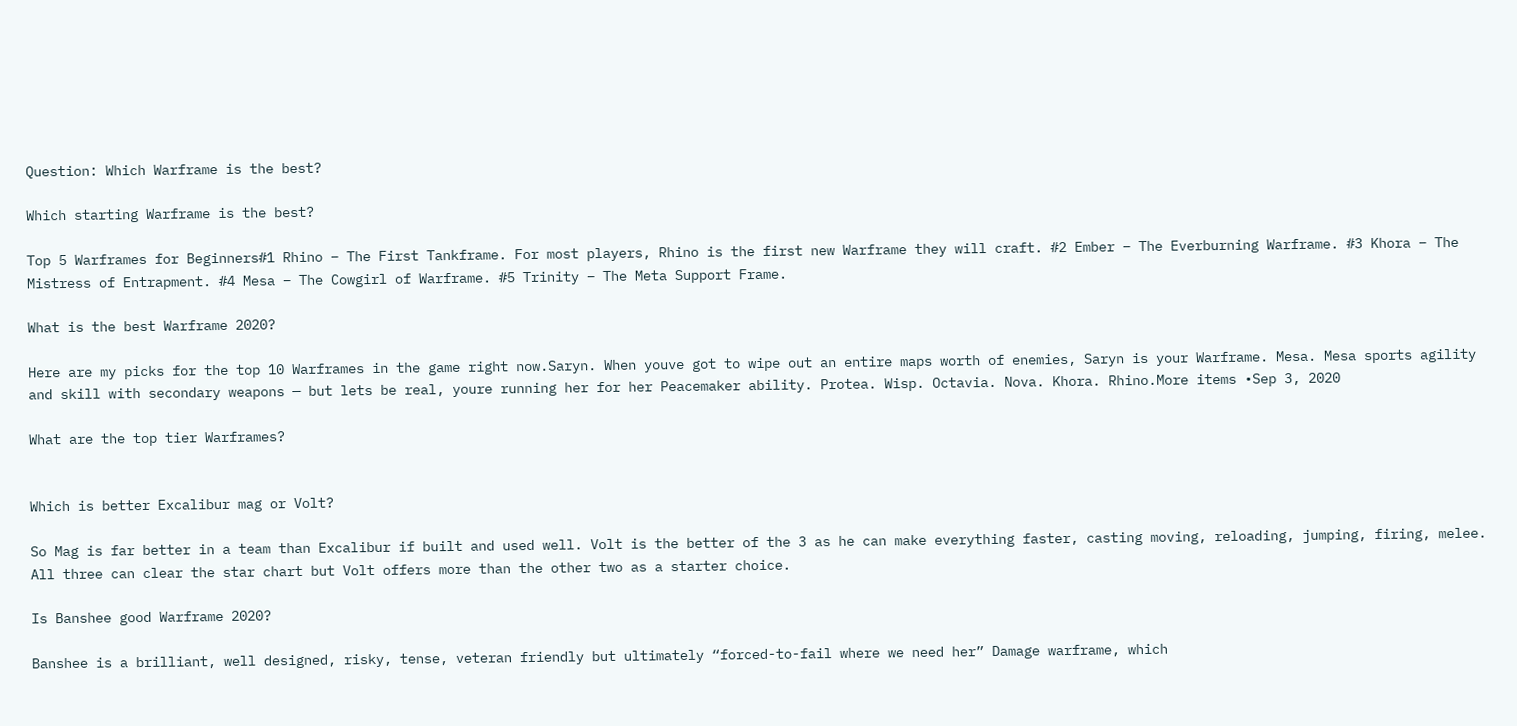Question: Which Warframe is the best?

Which starting Warframe is the best?

Top 5 Warframes for Beginners#1 Rhino – The First Tankframe. For most players, Rhino is the first new Warframe they will craft. #2 Ember – The Everburning Warframe. #3 Khora – The Mistress of Entrapment. #4 Mesa – The Cowgirl of Warframe. #5 Trinity – The Meta Support Frame.

What is the best Warframe 2020?

Here are my picks for the top 10 Warframes in the game right now.Saryn. When youve got to wipe out an entire maps worth of enemies, Saryn is your Warframe. Mesa. Mesa sports agility and skill with secondary weapons — but lets be real, youre running her for her Peacemaker ability. Protea. Wisp. Octavia. Nova. Khora. Rhino.More items •Sep 3, 2020

What are the top tier Warframes?


Which is better Excalibur mag or Volt?

So Mag is far better in a team than Excalibur if built and used well. Volt is the better of the 3 as he can make everything faster, casting moving, reloading, jumping, firing, melee. All three can clear the star chart but Volt offers more than the other two as a starter choice.

Is Banshee good Warframe 2020?

Banshee is a brilliant, well designed, risky, tense, veteran friendly but ultimately “forced-to-fail where we need her” Damage warframe, which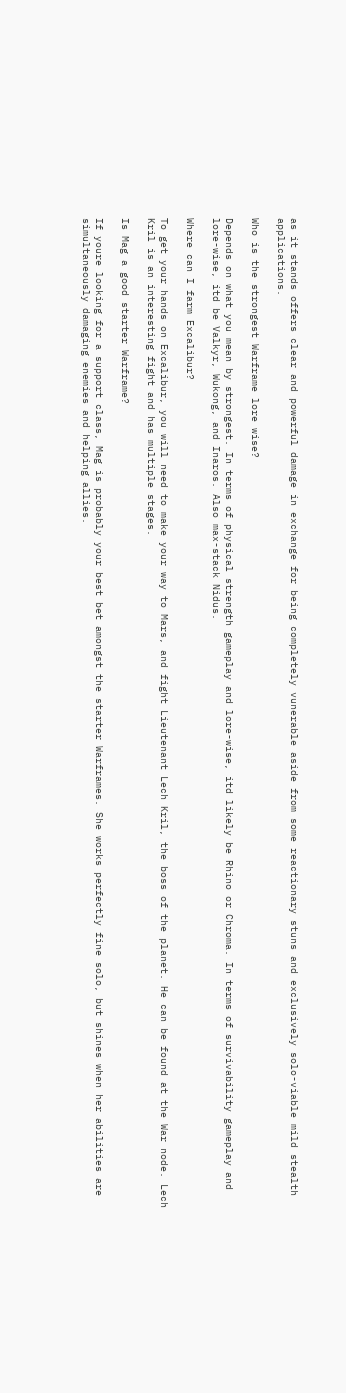as it stands offers clear and powerful damage in exchange for being completely vunerable aside from some reactionary stuns and exclusively solo-viable mild stealth applications.

Who is the strongest Warframe lore wise?

Depends on what you mean by strongest. In terms of physical strength gameplay and lore-wise, itd likely be Rhino or Chroma. In terms of survivability gameplay and lore-wise, itd be Valkyr, Wukong, and Inaros. Also max-stack Nidus.

Where can I farm Excalibur?

To get your hands on Excalibur, you will need to make your way to Mars, and fight Lieutenant Lech Kril, the boss of the planet. He can be found at the War node. Lech Kril is an interesting fight and has multiple stages.

Is Mag a good starter Warframe?

If youre looking for a support class, Mag is probably your best bet amongst the starter Warframes. She works perfectly fine solo, but shines when her abilities are simultaneously damaging enemies and helping allies.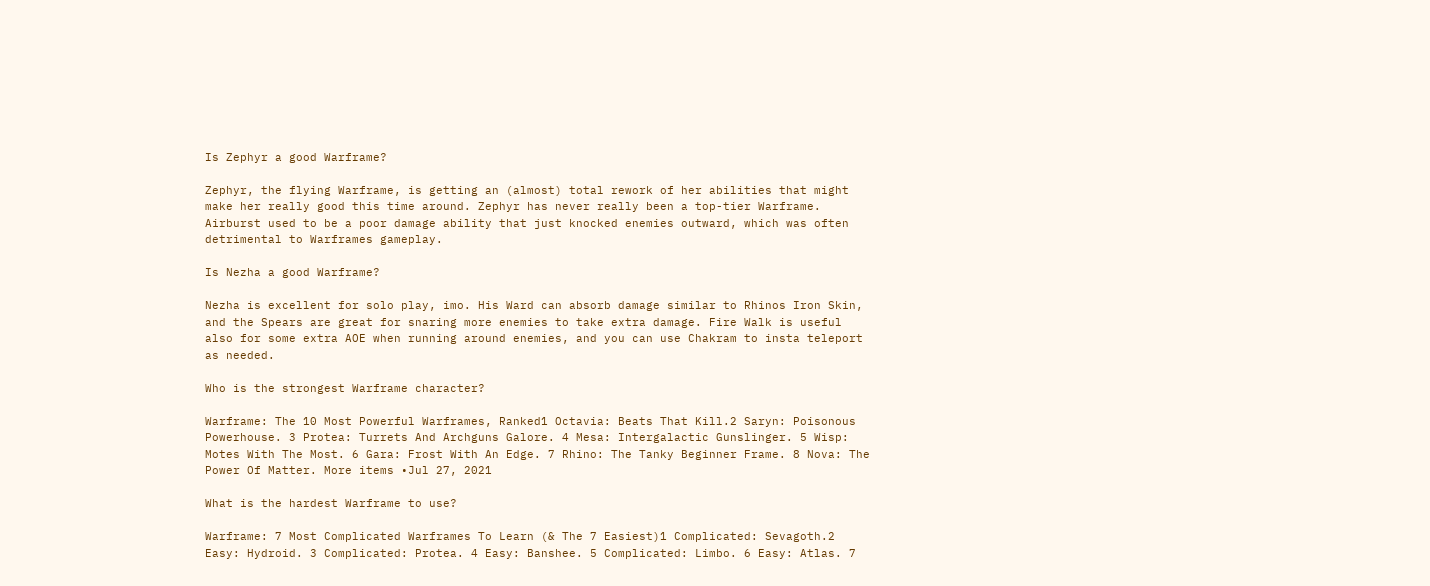Is Zephyr a good Warframe?

Zephyr, the flying Warframe, is getting an (almost) total rework of her abilities that might make her really good this time around. Zephyr has never really been a top-tier Warframe. Airburst used to be a poor damage ability that just knocked enemies outward, which was often detrimental to Warframes gameplay.

Is Nezha a good Warframe?

Nezha is excellent for solo play, imo. His Ward can absorb damage similar to Rhinos Iron Skin, and the Spears are great for snaring more enemies to take extra damage. Fire Walk is useful also for some extra AOE when running around enemies, and you can use Chakram to insta teleport as needed.

Who is the strongest Warframe character?

Warframe: The 10 Most Powerful Warframes, Ranked1 Octavia: Beats That Kill.2 Saryn: Poisonous Powerhouse. 3 Protea: Turrets And Archguns Galore. 4 Mesa: Intergalactic Gunslinger. 5 Wisp: Motes With The Most. 6 Gara: Frost With An Edge. 7 Rhino: The Tanky Beginner Frame. 8 Nova: The Power Of Matter. More items •Jul 27, 2021

What is the hardest Warframe to use?

Warframe: 7 Most Complicated Warframes To Learn (& The 7 Easiest)1 Complicated: Sevagoth.2 Easy: Hydroid. 3 Complicated: Protea. 4 Easy: Banshee. 5 Complicated: Limbo. 6 Easy: Atlas. 7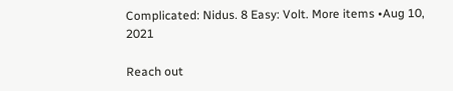Complicated: Nidus. 8 Easy: Volt. More items •Aug 10, 2021

Reach out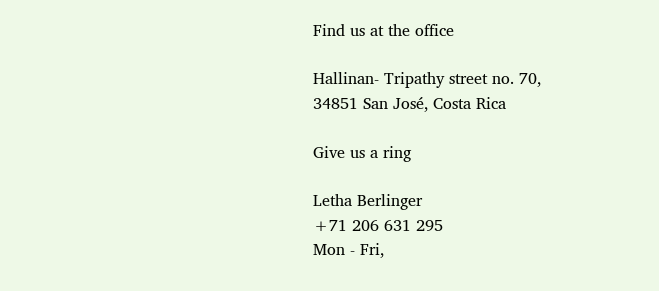Find us at the office

Hallinan- Tripathy street no. 70, 34851 San José, Costa Rica

Give us a ring

Letha Berlinger
+71 206 631 295
Mon - Fri,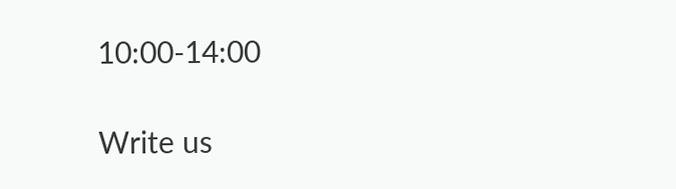10:00-14:00

Write us